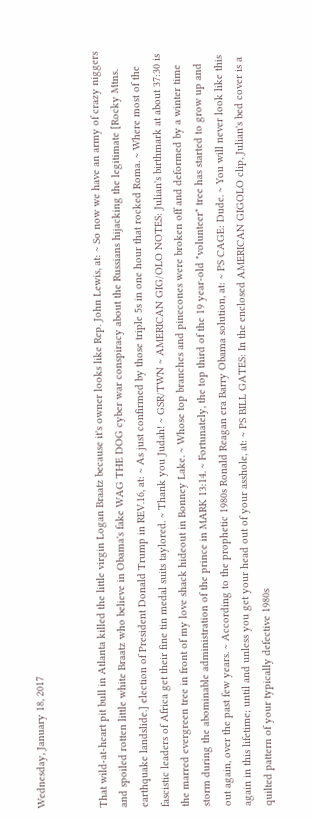Wednesday, January 18, 2017


That wild-at-heart pit bull in Atlanta killed the little virgin Logan Braatz because it's owner looks like Rep. John Lewis, at: ~ So now we have an army of crazy niggers and spoiled rotten little white Braatz who believe in Obama's fake WAG THE DOG cyber war conspiracy about the Russians hijacking the legitimate [Rocky Mtns. earthquake landslide.] election of President Donald Trump in REV.16, at: ~ As just confirmed by those triple 5s in one hour that rocked Roma. ~ Where most of the fascistic leaders of Africa get their fine tin medal suits taylored. ~ Thank you Judah! ~ GSR/TWN ~ AMERICAN GIG/OLO NOTES: Julian's birthmark at about 37:30 is the marred evergreen tree in front of my love shack hideout in Bonney Lake. ~ Whose top branches and pinecones were broken off and deformed by a winter time storm during the abominable administration of the prince in MARK 13:14. ~ Fortunately, the top third of the 19 year-old "volunteer" tree has started to grow up and out again, over the past few years. ~ According to the prophetic 1980s Ronald Reagan era Barry Obama solution, at: ~ PS CAGE: Dude. ~ You will never look like this again in this lifetime; until and unless you get your head out of your asshole, at: ~ PS BILL GATES: In the enclosed AMERICAN GIGOLO clip, Julian's bed cover is a quilted pattern of your typically defective 1980s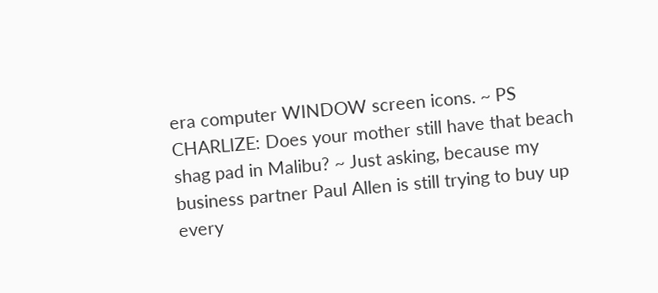era computer WINDOW screen icons. ~ PS CHARLIZE: Does your mother still have that beach shag pad in Malibu? ~ Just asking, because my business partner Paul Allen is still trying to buy up every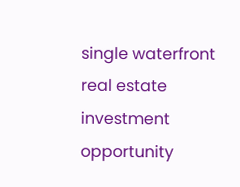single waterfront real estate investment opportunity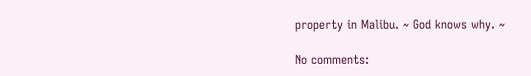property in Malibu. ~ God knows why. ~

No comments: